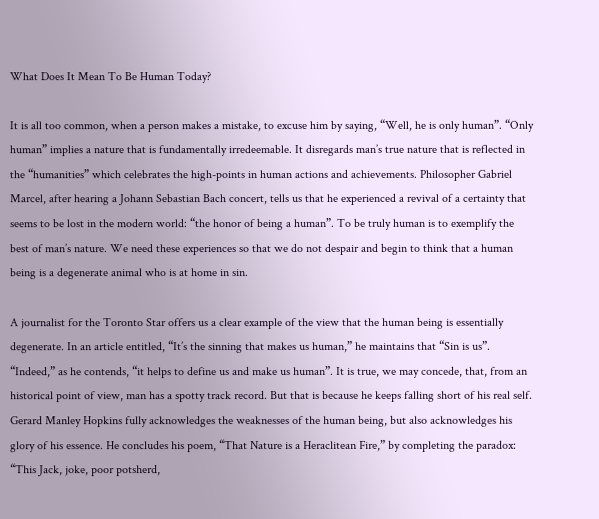What Does It Mean To Be Human Today?

It is all too common, when a person makes a mistake, to excuse him by saying, “Well, he is only human”. “Only human” implies a nature that is fundamentally irredeemable. It disregards man’s true nature that is reflected in the “humanities” which celebrates the high-points in human actions and achievements. Philosopher Gabriel Marcel, after hearing a Johann Sebastian Bach concert, tells us that he experienced a revival of a certainty that seems to be lost in the modern world: “the honor of being a human”. To be truly human is to exemplify the best of man’s nature. We need these experiences so that we do not despair and begin to think that a human being is a degenerate animal who is at home in sin.

A journalist for the Toronto Star offers us a clear example of the view that the human being is essentially degenerate. In an article entitled, “It’s the sinning that makes us human,” he maintains that “Sin is us”. “Indeed,” as he contends, “it helps to define us and make us human”. It is true, we may concede, that, from an historical point of view, man has a spotty track record. But that is because he keeps falling short of his real self. Gerard Manley Hopkins fully acknowledges the weaknesses of the human being, but also acknowledges his glory of his essence. He concludes his poem, “That Nature is a Heraclitean Fire,” by completing the paradox: “This Jack, joke, poor potsherd,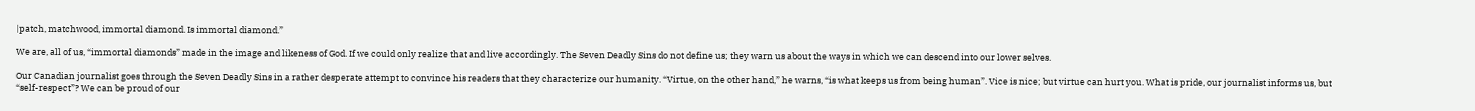|patch, matchwood, immortal diamond. Is immortal diamond.”

We are, all of us, “immortal diamonds” made in the image and likeness of God. If we could only realize that and live accordingly. The Seven Deadly Sins do not define us; they warn us about the ways in which we can descend into our lower selves.

Our Canadian journalist goes through the Seven Deadly Sins in a rather desperate attempt to convince his readers that they characterize our humanity. “Virtue, on the other hand,” he warns, “is what keeps us from being human”. Vice is nice; but virtue can hurt you. What is pride, our journalist informs us, but “self-respect”? We can be proud of our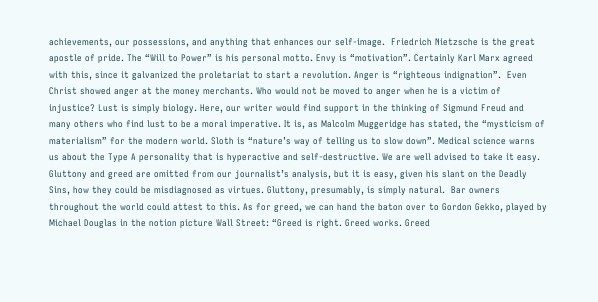achievements, our possessions, and anything that enhances our self-image.  Friedrich Nietzsche is the great apostle of pride. The “Will to Power” is his personal motto. Envy is “motivation”. Certainly Karl Marx agreed with this, since it galvanized the proletariat to start a revolution. Anger is “righteous indignation”.  Even Christ showed anger at the money merchants. Who would not be moved to anger when he is a victim of injustice? Lust is simply biology. Here, our writer would find support in the thinking of Sigmund Freud and many others who find lust to be a moral imperative. It is, as Malcolm Muggeridge has stated, the “mysticism of materialism” for the modern world. Sloth is “nature’s way of telling us to slow down”. Medical science warns us about the Type A personality that is hyperactive and self-destructive. We are well advised to take it easy. Gluttony and greed are omitted from our journalist’s analysis, but it is easy, given his slant on the Deadly Sins, how they could be misdiagnosed as virtues. Gluttony, presumably, is simply natural.  Bar owners throughout the world could attest to this. As for greed, we can hand the baton over to Gordon Gekko, played by Michael Douglas in the notion picture Wall Street: “Greed is right. Greed works. Greed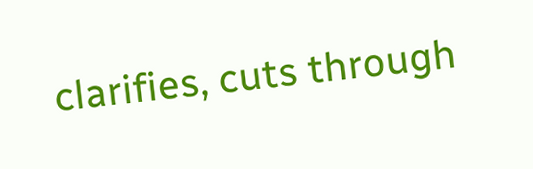clarifies, cuts through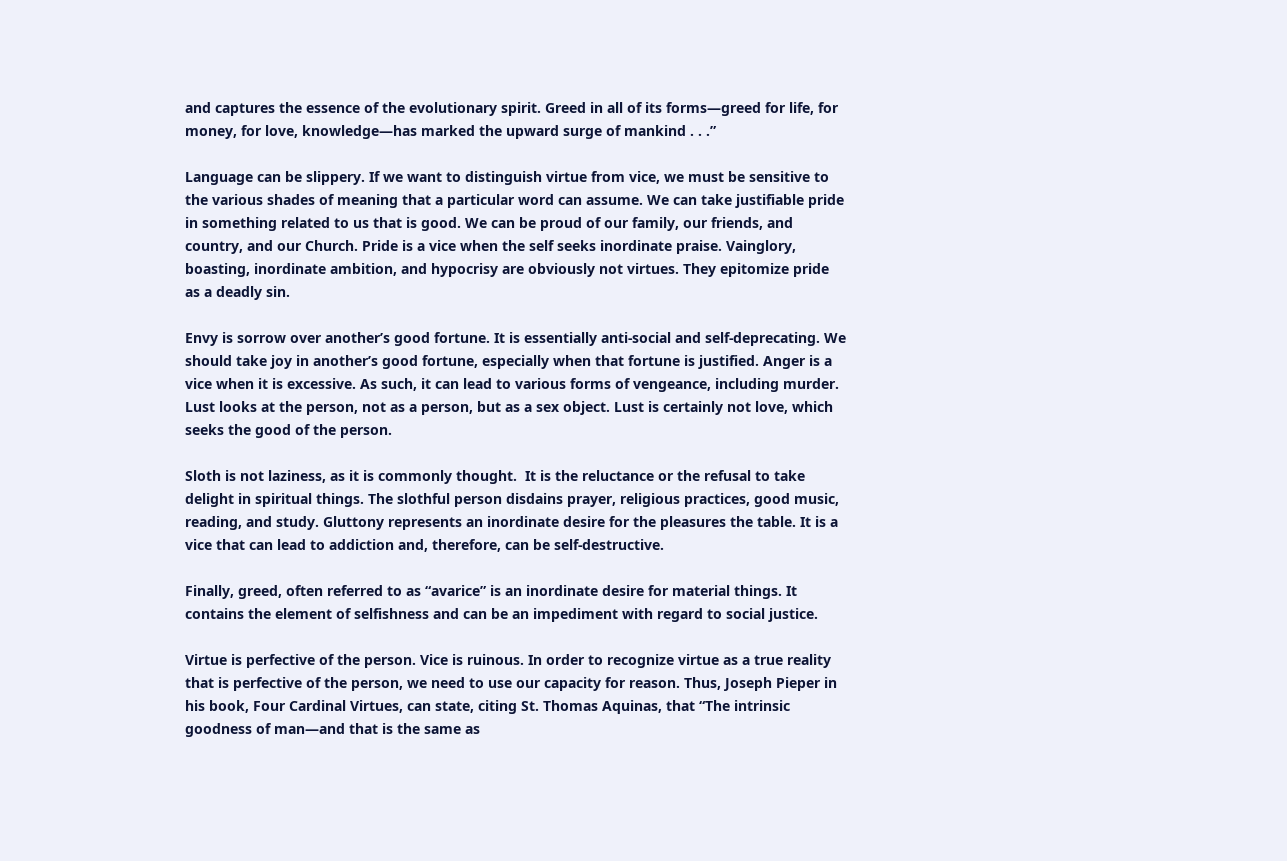and captures the essence of the evolutionary spirit. Greed in all of its forms—greed for life, for money, for love, knowledge—has marked the upward surge of mankind . . .”

Language can be slippery. If we want to distinguish virtue from vice, we must be sensitive to the various shades of meaning that a particular word can assume. We can take justifiable pride in something related to us that is good. We can be proud of our family, our friends, and country, and our Church. Pride is a vice when the self seeks inordinate praise. Vainglory, boasting, inordinate ambition, and hypocrisy are obviously not virtues. They epitomize pride as a deadly sin.

Envy is sorrow over another’s good fortune. It is essentially anti-social and self-deprecating. We should take joy in another’s good fortune, especially when that fortune is justified. Anger is a vice when it is excessive. As such, it can lead to various forms of vengeance, including murder. Lust looks at the person, not as a person, but as a sex object. Lust is certainly not love, which seeks the good of the person.

Sloth is not laziness, as it is commonly thought.  It is the reluctance or the refusal to take delight in spiritual things. The slothful person disdains prayer, religious practices, good music, reading, and study. Gluttony represents an inordinate desire for the pleasures the table. It is a vice that can lead to addiction and, therefore, can be self-destructive.

Finally, greed, often referred to as “avarice” is an inordinate desire for material things. It contains the element of selfishness and can be an impediment with regard to social justice.

Virtue is perfective of the person. Vice is ruinous. In order to recognize virtue as a true reality that is perfective of the person, we need to use our capacity for reason. Thus, Joseph Pieper in his book, Four Cardinal Virtues, can state, citing St. Thomas Aquinas, that “The intrinsic goodness of man—and that is the same as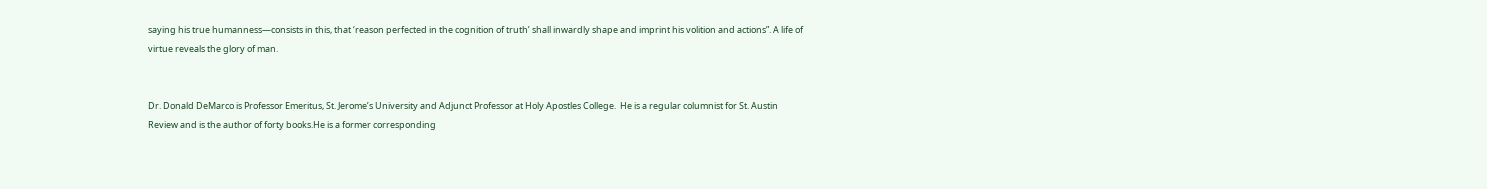saying his true humanness—consists in this, that ‘reason perfected in the cognition of truth’ shall inwardly shape and imprint his volition and actions”. A life of virtue reveals the glory of man.


Dr. Donald DeMarco is Professor Emeritus, St. Jerome’s University and Adjunct Professor at Holy Apostles College.  He is a regular columnist for St. Austin Review and is the author of forty books.He is a former corresponding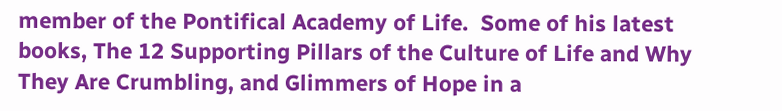member of the Pontifical Academy of Life.  Some of his latest books, The 12 Supporting Pillars of the Culture of Life and Why They Are Crumbling, and Glimmers of Hope in a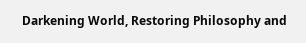Darkening World, Restoring Philosophy and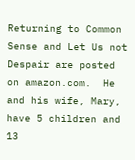Returning to Common Sense and Let Us not Despair are posted on amazon.com.  He and his wife, Mary, have 5 children and 13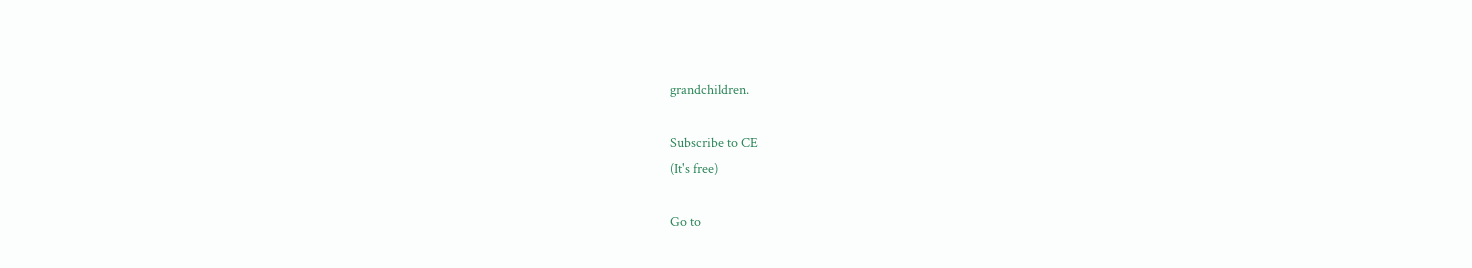grandchildren.

Subscribe to CE
(It's free)

Go to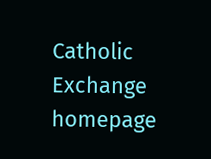Catholic Exchange homepage